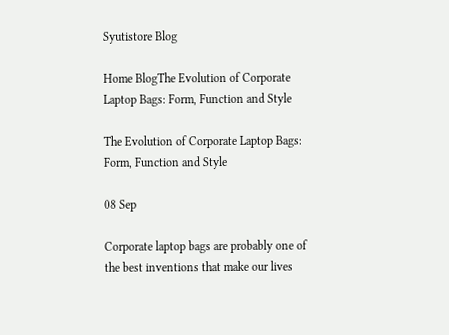Syutistore Blog

Home BlogThe Evolution of Corporate Laptop Bags: Form, Function and Style

The Evolution of Corporate Laptop Bags: Form, Function and Style

08 Sep

Corporate laptop bags are probably one of the best inventions that make our lives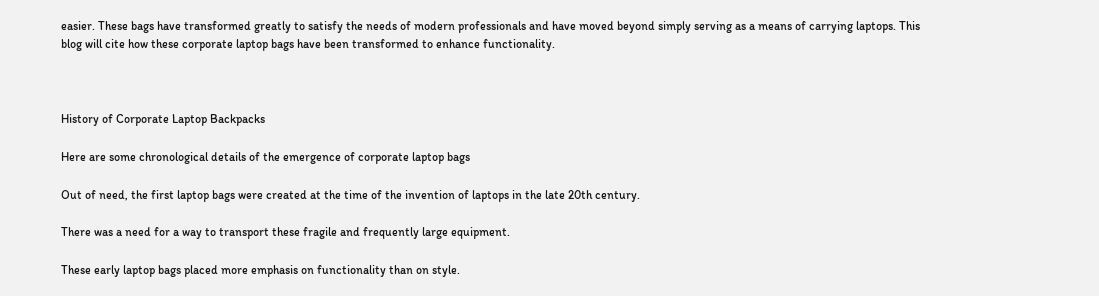easier. These bags have transformed greatly to satisfy the needs of modern professionals and have moved beyond simply serving as a means of carrying laptops. This blog will cite how these corporate laptop bags have been transformed to enhance functionality.



History of Corporate Laptop Backpacks

Here are some chronological details of the emergence of corporate laptop bags

Out of need, the first laptop bags were created at the time of the invention of laptops in the late 20th century.

There was a need for a way to transport these fragile and frequently large equipment.

These early laptop bags placed more emphasis on functionality than on style.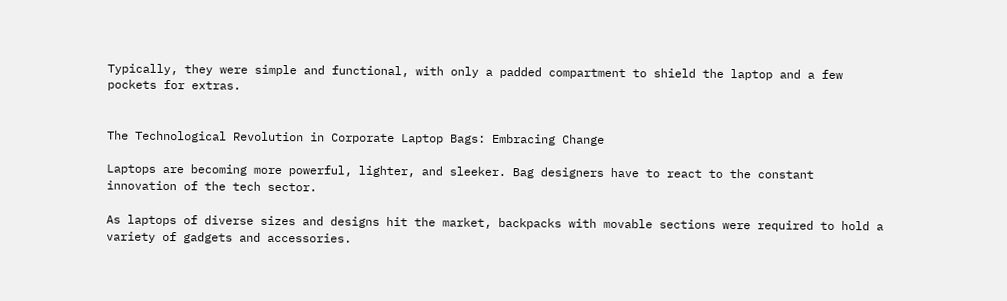Typically, they were simple and functional, with only a padded compartment to shield the laptop and a few pockets for extras.


The Technological Revolution in Corporate Laptop Bags: Embracing Change

Laptops are becoming more powerful, lighter, and sleeker. Bag designers have to react to the constant innovation of the tech sector.

As laptops of diverse sizes and designs hit the market, backpacks with movable sections were required to hold a variety of gadgets and accessories.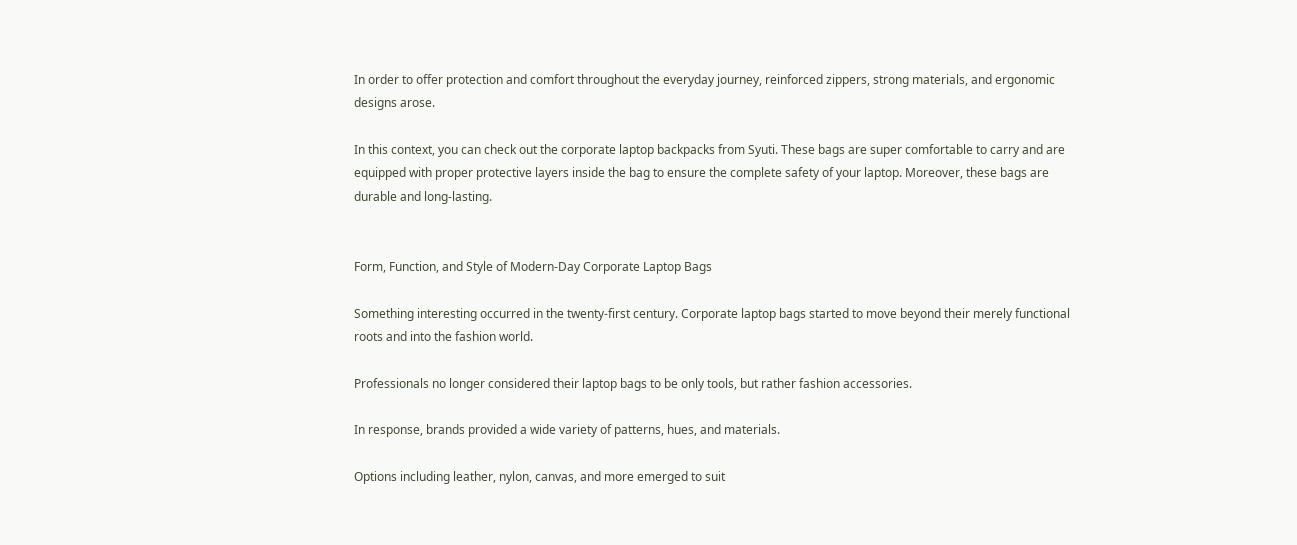In order to offer protection and comfort throughout the everyday journey, reinforced zippers, strong materials, and ergonomic designs arose.

In this context, you can check out the corporate laptop backpacks from Syuti. These bags are super comfortable to carry and are equipped with proper protective layers inside the bag to ensure the complete safety of your laptop. Moreover, these bags are durable and long-lasting.


Form, Function, and Style of Modern-Day Corporate Laptop Bags

Something interesting occurred in the twenty-first century. Corporate laptop bags started to move beyond their merely functional roots and into the fashion world.

Professionals no longer considered their laptop bags to be only tools, but rather fashion accessories.

In response, brands provided a wide variety of patterns, hues, and materials.

Options including leather, nylon, canvas, and more emerged to suit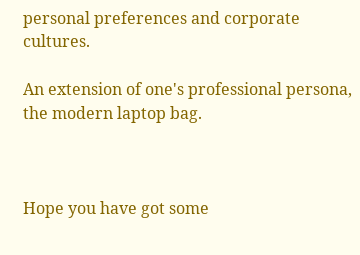personal preferences and corporate cultures.

An extension of one's professional persona, the modern laptop bag.



Hope you have got some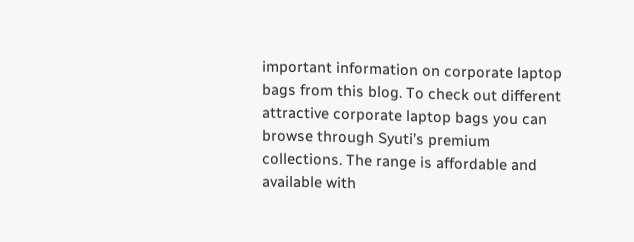important information on corporate laptop bags from this blog. To check out different attractive corporate laptop bags you can browse through Syuti’s premium collections. The range is affordable and available with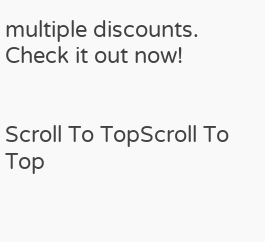multiple discounts. Check it out now!


Scroll To TopScroll To Top